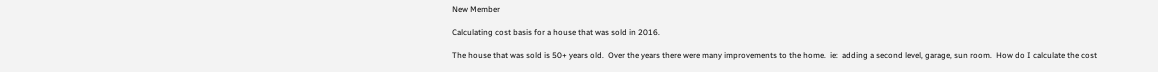New Member

Calculating cost basis for a house that was sold in 2016.

The house that was sold is 50+ years old.  Over the years there were many improvements to the home.  ie:  adding a second level, garage, sun room.  How do I calculate the cost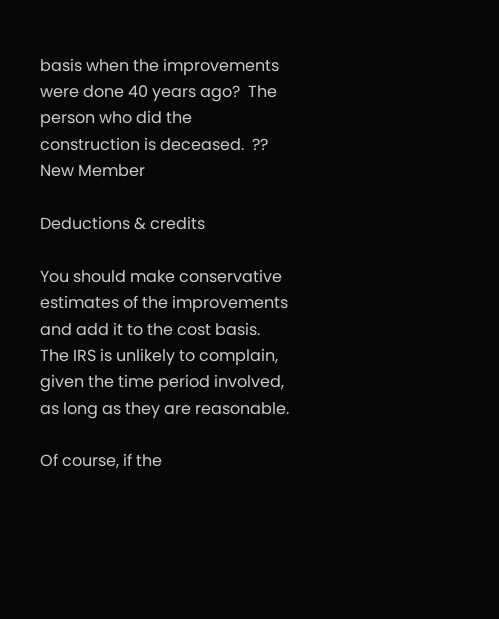basis when the improvements were done 40 years ago?  The person who did the construction is deceased.  ??
New Member

Deductions & credits

You should make conservative estimates of the improvements and add it to the cost basis.  The IRS is unlikely to complain, given the time period involved, as long as they are reasonable.

Of course, if the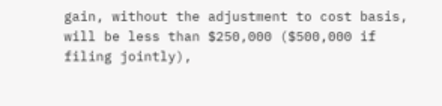gain, without the adjustment to cost basis, will be less than $250,000 ($500,000 if filing jointly),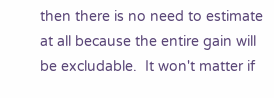then there is no need to estimate at all because the entire gain will be excludable.  It won't matter if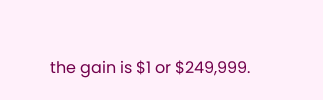the gain is $1 or $249,999.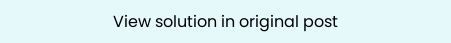View solution in original post